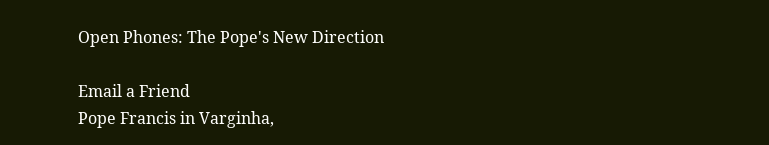Open Phones: The Pope's New Direction

Email a Friend
Pope Francis in Varginha,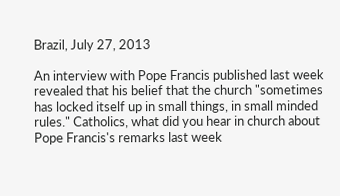Brazil, July 27, 2013

An interview with Pope Francis published last week revealed that his belief that the church "sometimes has locked itself up in small things, in small minded rules." Catholics, what did you hear in church about Pope Francis's remarks last week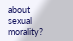about sexual morality?